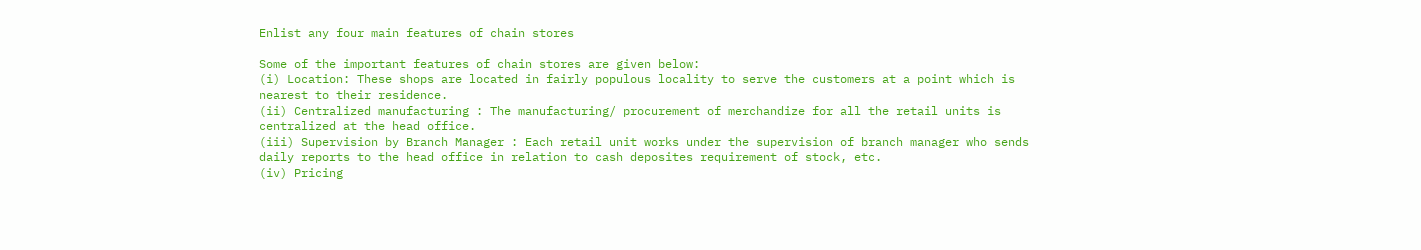Enlist any four main features of chain stores

Some of the important features of chain stores are given below:
(i) Location: These shops are located in fairly populous locality to serve the customers at a point which is nearest to their residence.
(ii) Centralized manufacturing : The manufacturing/ procurement of merchandize for all the retail units is centralized at the head office.
(iii) Supervision by Branch Manager : Each retail unit works under the supervision of branch manager who sends daily reports to the head office in relation to cash deposites requirement of stock, etc.
(iv) Pricing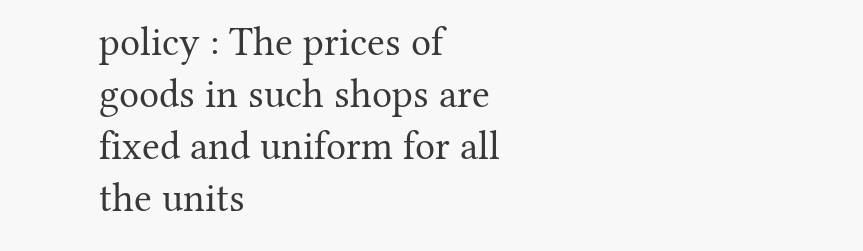policy : The prices of goods in such shops are fixed and uniform for all the units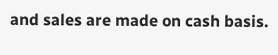and sales are made on cash basis.